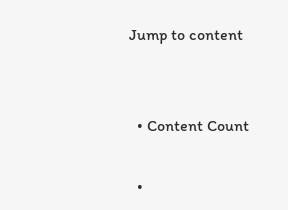Jump to content


  • Content Count

  •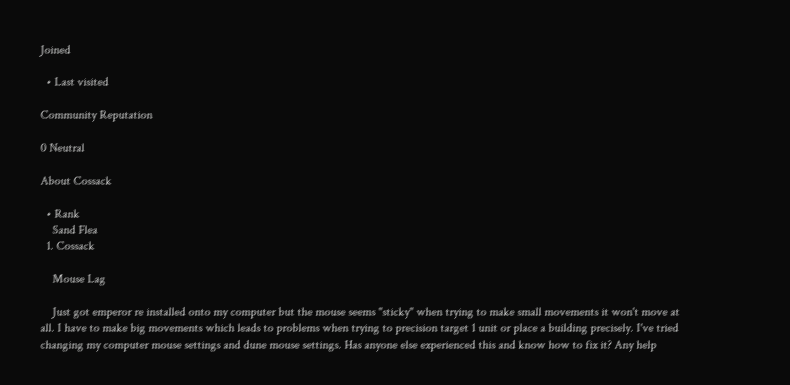Joined

  • Last visited

Community Reputation

0 Neutral

About Cossack

  • Rank
    Sand Flea
  1. Cossack

    Mouse Lag

    Just got emperor re installed onto my computer but the mouse seems "sticky" when trying to make small movements it won't move at all. I have to make big movements which leads to problems when trying to precision target 1 unit or place a building precisely. I've tried changing my computer mouse settings and dune mouse settings. Has anyone else experienced this and know how to fix it? Any help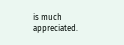is much appreciated.